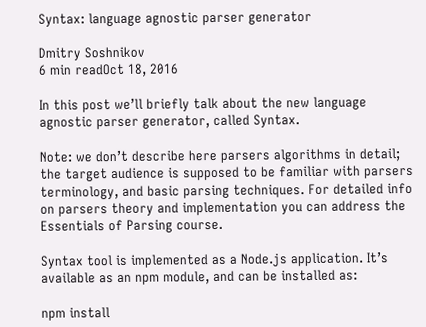Syntax: language agnostic parser generator

Dmitry Soshnikov
6 min readOct 18, 2016

In this post we’ll briefly talk about the new language agnostic parser generator, called Syntax.

Note: we don’t describe here parsers algorithms in detail; the target audience is supposed to be familiar with parsers terminology, and basic parsing techniques. For detailed info on parsers theory and implementation you can address the Essentials of Parsing course.

Syntax tool is implemented as a Node.js application. It’s available as an npm module, and can be installed as:

npm install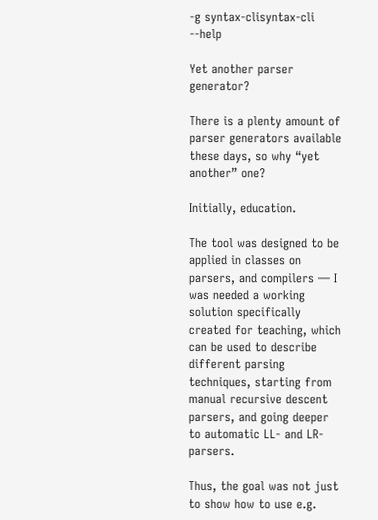-g syntax-clisyntax-cli --help

Yet another parser generator?

There is a plenty amount of parser generators available these days, so why “yet another” one?

Initially, education.

The tool was designed to be applied in classes on parsers, and compilers — I was needed a working solution specifically created for teaching, which can be used to describe different parsing techniques, starting from manual recursive descent parsers, and going deeper to automatic LL- and LR-parsers.

Thus, the goal was not just to show how to use e.g.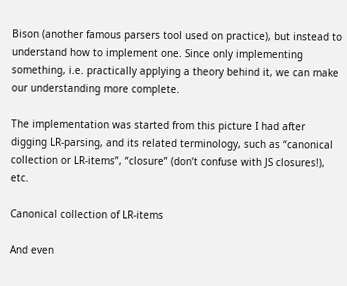Bison (another famous parsers tool used on practice), but instead to understand how to implement one. Since only implementing something, i.e. practically applying a theory behind it, we can make our understanding more complete.

The implementation was started from this picture I had after digging LR-parsing, and its related terminology, such as “canonical collection or LR-items”, “closure” (don’t confuse with JS closures!), etc.

Canonical collection of LR-items

And even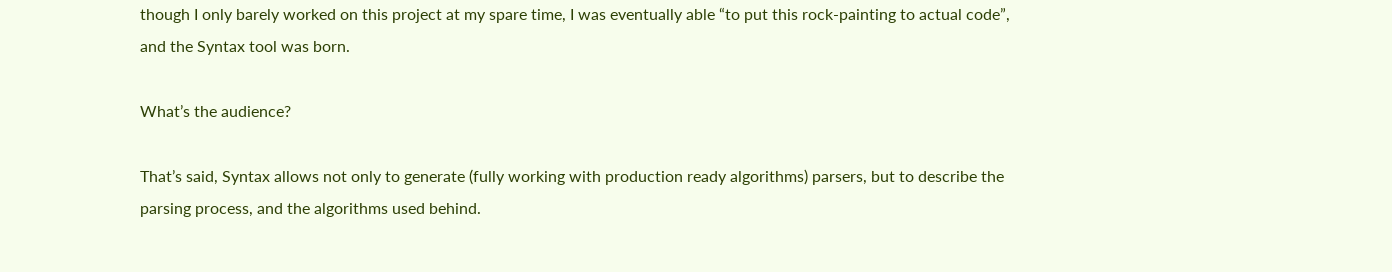though I only barely worked on this project at my spare time, I was eventually able “to put this rock-painting to actual code”, and the Syntax tool was born.

What’s the audience?

That’s said, Syntax allows not only to generate (fully working with production ready algorithms) parsers, but to describe the parsing process, and the algorithms used behind.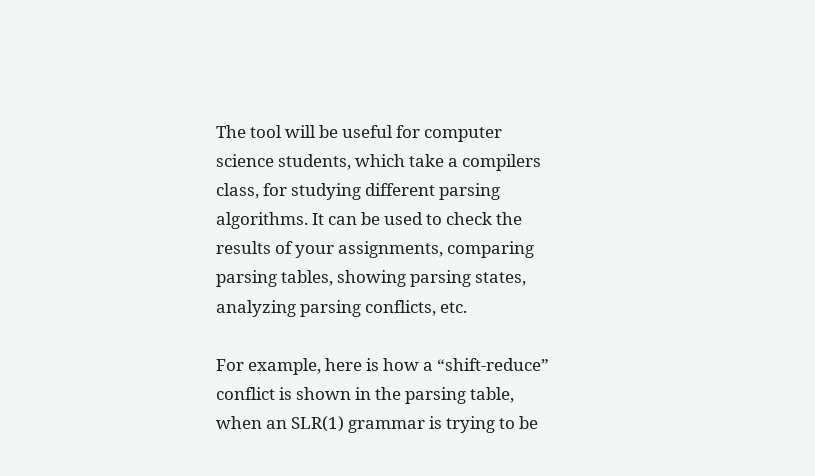The tool will be useful for computer science students, which take a compilers class, for studying different parsing algorithms. It can be used to check the results of your assignments, comparing parsing tables, showing parsing states, analyzing parsing conflicts, etc.

For example, here is how a “shift-reduce” conflict is shown in the parsing table, when an SLR(1) grammar is trying to be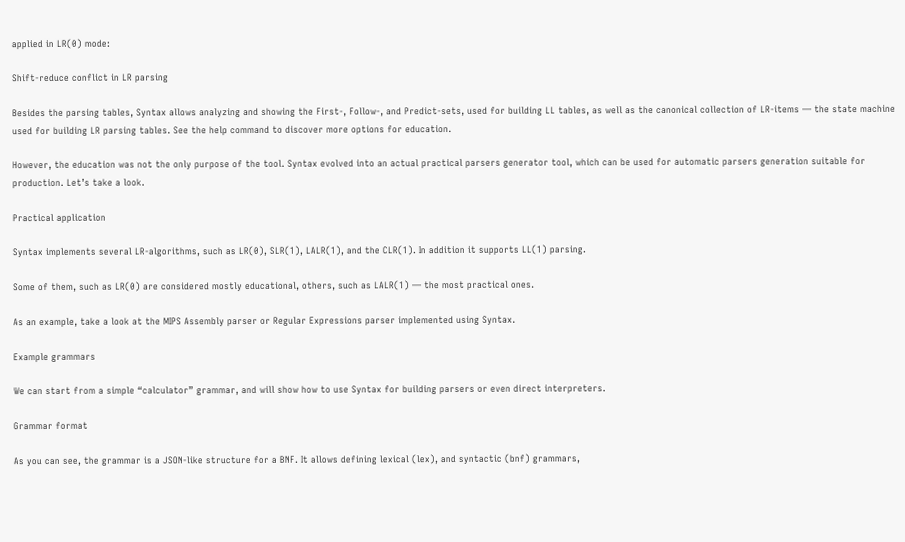applied in LR(0) mode:

Shift-reduce conflict in LR parsing

Besides the parsing tables, Syntax allows analyzing and showing the First-, Follow-, and Predict-sets, used for building LL tables, as well as the canonical collection of LR-items — the state machine used for building LR parsing tables. See the help command to discover more options for education.

However, the education was not the only purpose of the tool. Syntax evolved into an actual practical parsers generator tool, which can be used for automatic parsers generation suitable for production. Let’s take a look.

Practical application

Syntax implements several LR-algorithms, such as LR(0), SLR(1), LALR(1), and the CLR(1). In addition it supports LL(1) parsing.

Some of them, such as LR(0) are considered mostly educational, others, such as LALR(1) — the most practical ones.

As an example, take a look at the MIPS Assembly parser or Regular Expressions parser implemented using Syntax.

Example grammars

We can start from a simple “calculator” grammar, and will show how to use Syntax for building parsers or even direct interpreters.

Grammar format

As you can see, the grammar is a JSON-like structure for a BNF. It allows defining lexical (lex), and syntactic (bnf) grammars,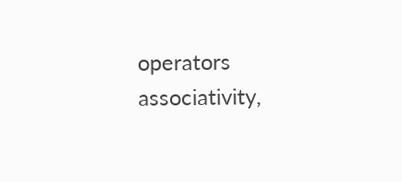operators associativity,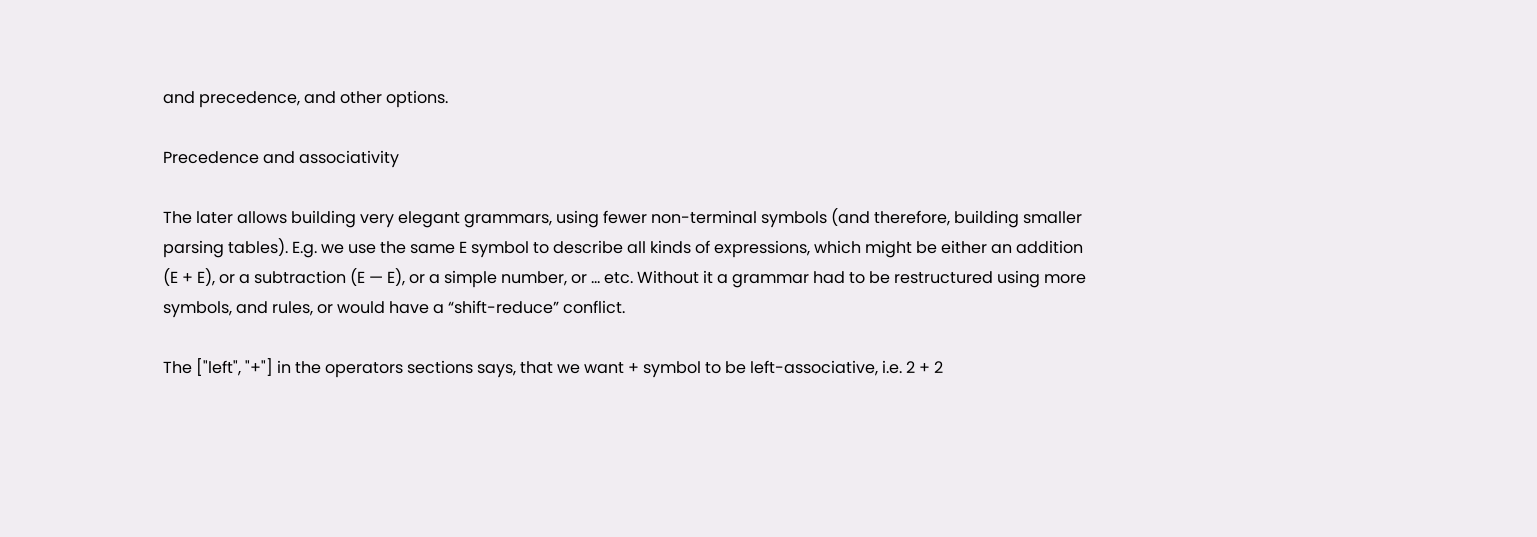and precedence, and other options.

Precedence and associativity

The later allows building very elegant grammars, using fewer non-terminal symbols (and therefore, building smaller parsing tables). E.g. we use the same E symbol to describe all kinds of expressions, which might be either an addition (E + E), or a subtraction (E — E), or a simple number, or … etc. Without it a grammar had to be restructured using more symbols, and rules, or would have a “shift-reduce” conflict.

The ["left", "+"] in the operators sections says, that we want + symbol to be left-associative, i.e. 2 + 2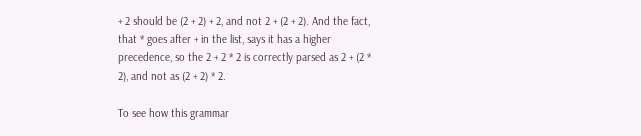+ 2 should be (2 + 2) + 2, and not 2 + (2 + 2). And the fact, that * goes after + in the list, says it has a higher precedence, so the 2 + 2 * 2 is correctly parsed as 2 + (2 * 2), and not as (2 + 2) * 2.

To see how this grammar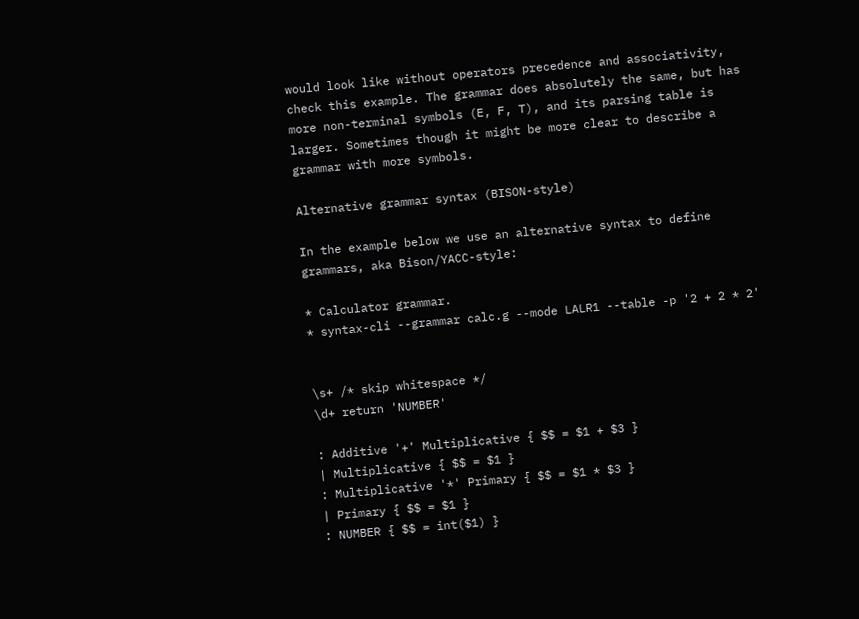would look like without operators precedence and associativity, check this example. The grammar does absolutely the same, but has more non-terminal symbols (E, F, T), and its parsing table is larger. Sometimes though it might be more clear to describe a grammar with more symbols.

Alternative grammar syntax (BISON-style)

In the example below we use an alternative syntax to define grammars, aka Bison/YACC-style:

* Calculator grammar.
* syntax-cli --grammar calc.g --mode LALR1 --table -p '2 + 2 * 2'


\s+ /* skip whitespace */
\d+ return 'NUMBER'

: Additive '+' Multiplicative { $$ = $1 + $3 }
| Multiplicative { $$ = $1 }
: Multiplicative '*' Primary { $$ = $1 * $3 }
| Primary { $$ = $1 }
: NUMBER { $$ = int($1) }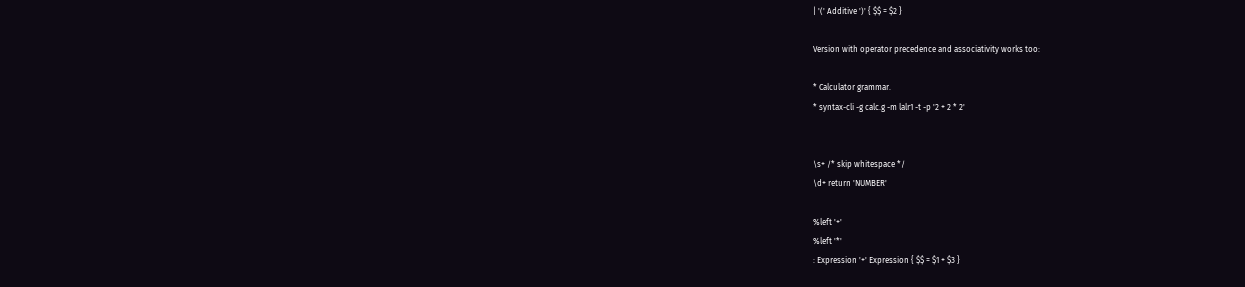| '(' Additive ')' { $$ = $2 }

Version with operator precedence and associativity works too:

* Calculator grammar.
* syntax-cli -g calc.g -m lalr1 -t -p '2 + 2 * 2'


\s+ /* skip whitespace */
\d+ return 'NUMBER'

%left '+'
%left '*'
: Expression '+' Expression { $$ = $1 + $3 }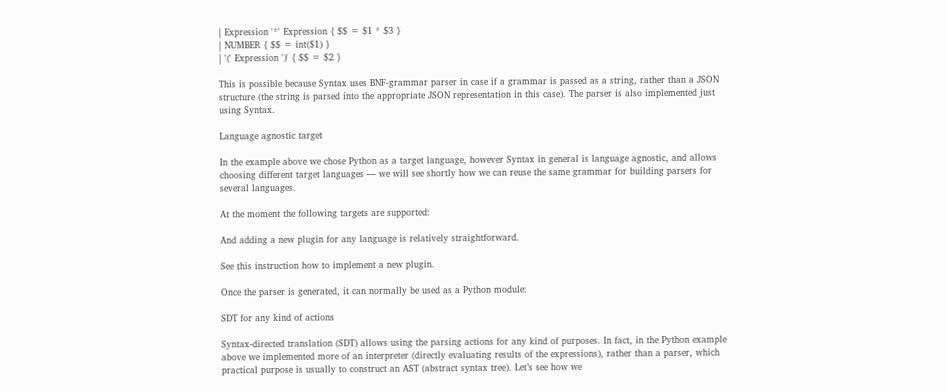| Expression '*' Expression { $$ = $1 * $3 }
| NUMBER { $$ = int($1) }
| '(' Expression ')' { $$ = $2 }

This is possible because Syntax uses BNF-grammar parser in case if a grammar is passed as a string, rather than a JSON structure (the string is parsed into the appropriate JSON representation in this case). The parser is also implemented just using Syntax.

Language agnostic target

In the example above we chose Python as a target language, however Syntax in general is language agnostic, and allows choosing different target languages — we will see shortly how we can reuse the same grammar for building parsers for several languages.

At the moment the following targets are supported:

And adding a new plugin for any language is relatively straightforward.

See this instruction how to implement a new plugin.

Once the parser is generated, it can normally be used as a Python module:

SDT for any kind of actions

Syntax-directed translation (SDT) allows using the parsing actions for any kind of purposes. In fact, in the Python example above we implemented more of an interpreter (directly evaluating results of the expressions), rather than a parser, which practical purpose is usually to construct an AST (abstract syntax tree). Let’s see how we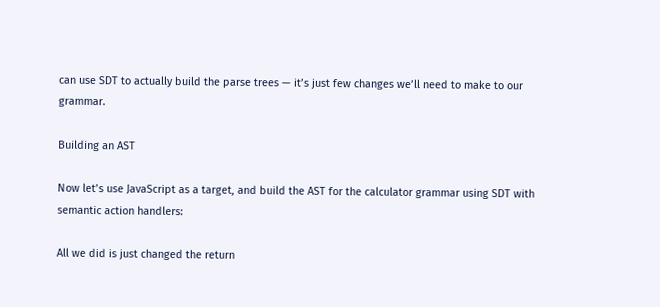can use SDT to actually build the parse trees — it’s just few changes we’ll need to make to our grammar.

Building an AST

Now let’s use JavaScript as a target, and build the AST for the calculator grammar using SDT with semantic action handlers:

All we did is just changed the return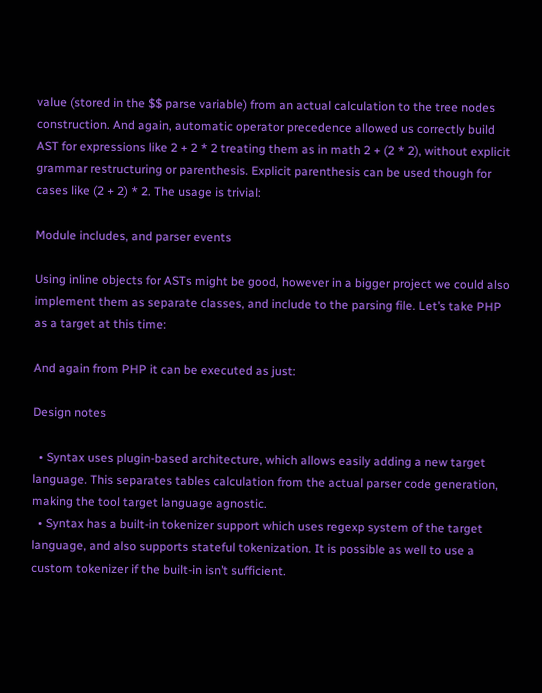value (stored in the $$ parse variable) from an actual calculation to the tree nodes construction. And again, automatic operator precedence allowed us correctly build AST for expressions like 2 + 2 * 2 treating them as in math 2 + (2 * 2), without explicit grammar restructuring or parenthesis. Explicit parenthesis can be used though for cases like (2 + 2) * 2. The usage is trivial:

Module includes, and parser events

Using inline objects for ASTs might be good, however in a bigger project we could also implement them as separate classes, and include to the parsing file. Let’s take PHP as a target at this time:

And again from PHP it can be executed as just:

Design notes

  • Syntax uses plugin-based architecture, which allows easily adding a new target language. This separates tables calculation from the actual parser code generation, making the tool target language agnostic.
  • Syntax has a built-in tokenizer support which uses regexp system of the target language, and also supports stateful tokenization. It is possible as well to use a custom tokenizer if the built-in isn’t sufficient.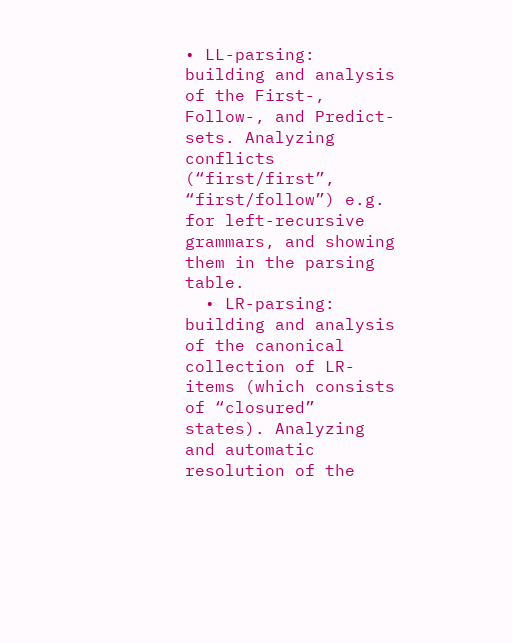• LL-parsing: building and analysis of the First-, Follow-, and Predict-sets. Analyzing conflicts (“first/first”, “first/follow”) e.g. for left-recursive grammars, and showing them in the parsing table.
  • LR-parsing: building and analysis of the canonical collection of LR-items (which consists of “closured” states). Analyzing and automatic resolution of the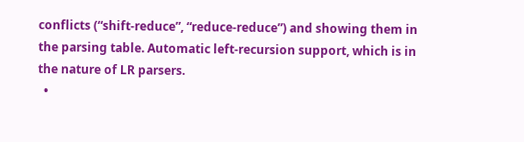conflicts (“shift-reduce”, “reduce-reduce”) and showing them in the parsing table. Automatic left-recursion support, which is in the nature of LR parsers.
  •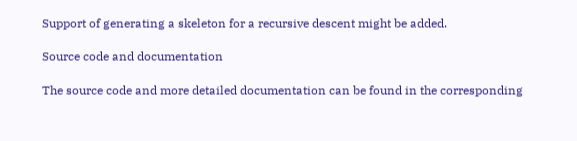Support of generating a skeleton for a recursive descent might be added.

Source code and documentation

The source code and more detailed documentation can be found in the corresponding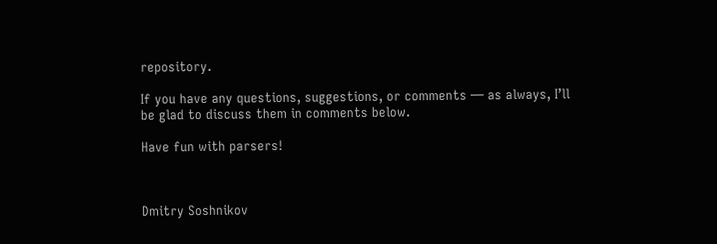repository.

If you have any questions, suggestions, or comments — as always, I’ll be glad to discuss them in comments below.

Have fun with parsers!



Dmitry Soshnikov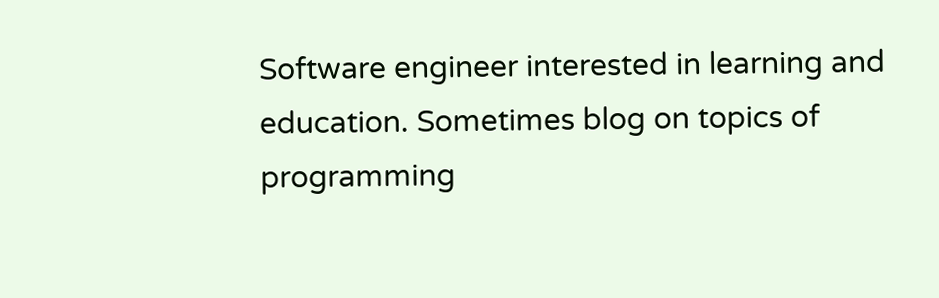Software engineer interested in learning and education. Sometimes blog on topics of programming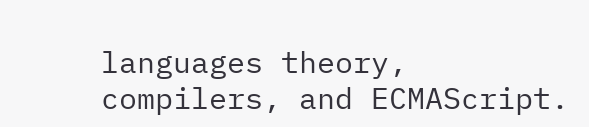languages theory, compilers, and ECMAScript.